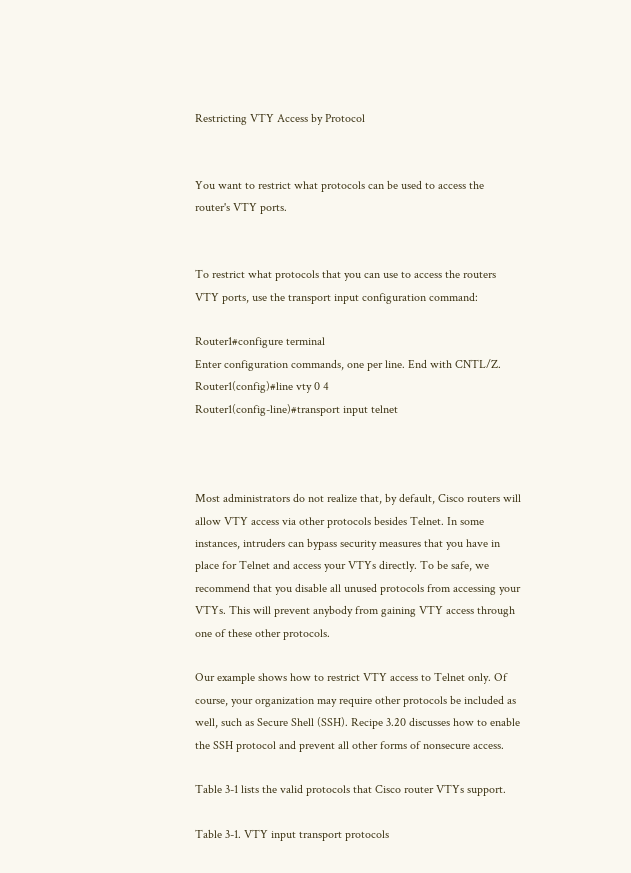Restricting VTY Access by Protocol


You want to restrict what protocols can be used to access the router's VTY ports.


To restrict what protocols that you can use to access the routers VTY ports, use the transport input configuration command:

Router1#configure terminal
Enter configuration commands, one per line. End with CNTL/Z.
Router1(config)#line vty 0 4
Router1(config-line)#transport input telnet



Most administrators do not realize that, by default, Cisco routers will allow VTY access via other protocols besides Telnet. In some instances, intruders can bypass security measures that you have in place for Telnet and access your VTYs directly. To be safe, we recommend that you disable all unused protocols from accessing your VTYs. This will prevent anybody from gaining VTY access through one of these other protocols.

Our example shows how to restrict VTY access to Telnet only. Of course, your organization may require other protocols be included as well, such as Secure Shell (SSH). Recipe 3.20 discusses how to enable the SSH protocol and prevent all other forms of nonsecure access.

Table 3-1 lists the valid protocols that Cisco router VTYs support.

Table 3-1. VTY input transport protocols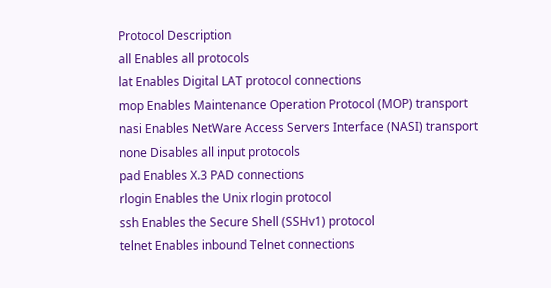Protocol Description
all Enables all protocols
lat Enables Digital LAT protocol connections
mop Enables Maintenance Operation Protocol (MOP) transport
nasi Enables NetWare Access Servers Interface (NASI) transport
none Disables all input protocols
pad Enables X.3 PAD connections
rlogin Enables the Unix rlogin protocol
ssh Enables the Secure Shell (SSHv1) protocol
telnet Enables inbound Telnet connections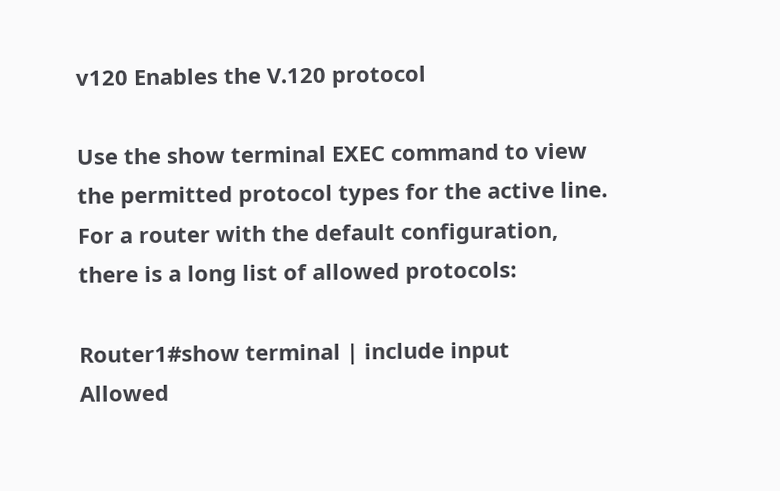v120 Enables the V.120 protocol

Use the show terminal EXEC command to view the permitted protocol types for the active line. For a router with the default configuration, there is a long list of allowed protocols:

Router1#show terminal | include input
Allowed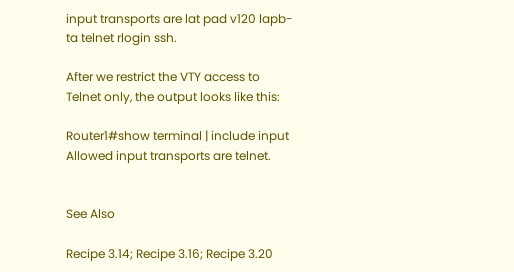input transports are lat pad v120 lapb-ta telnet rlogin ssh.

After we restrict the VTY access to Telnet only, the output looks like this:

Router1#show terminal | include input
Allowed input transports are telnet.


See Also

Recipe 3.14; Recipe 3.16; Recipe 3.20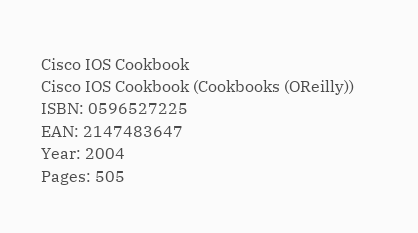Cisco IOS Cookbook
Cisco IOS Cookbook (Cookbooks (OReilly))
ISBN: 0596527225
EAN: 2147483647
Year: 2004
Pages: 505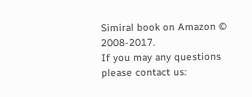Simiral book on Amazon © 2008-2017.
If you may any questions please contact us: